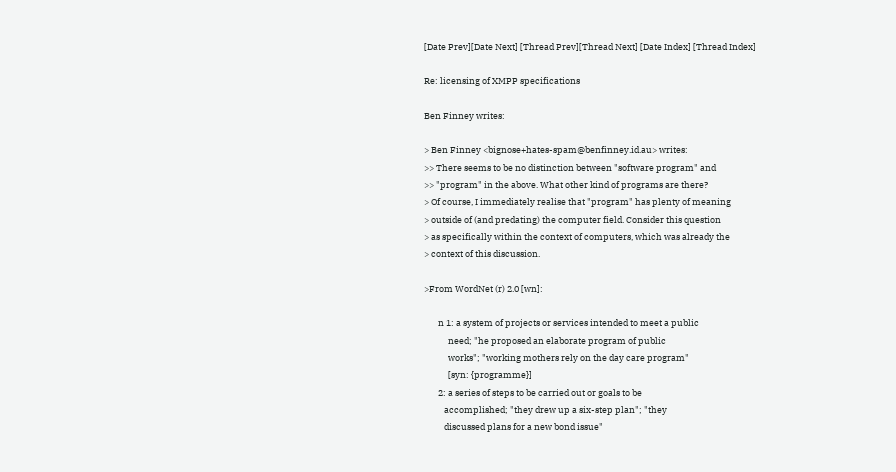[Date Prev][Date Next] [Thread Prev][Thread Next] [Date Index] [Thread Index]

Re: licensing of XMPP specifications

Ben Finney writes:

> Ben Finney <bignose+hates-spam@benfinney.id.au> writes:
>> There seems to be no distinction between "software program" and
>> "program" in the above. What other kind of programs are there?
> Of course, I immediately realise that "program" has plenty of meaning
> outside of (and predating) the computer field. Consider this question
> as specifically within the context of computers, which was already the
> context of this discussion.

>From WordNet (r) 2.0 [wn]:

       n 1: a system of projects or services intended to meet a public
            need; "he proposed an elaborate program of public
            works"; "working mothers rely on the day care program"
            [syn: {programme}]
       2: a series of steps to be carried out or goals to be
          accomplished; "they drew up a six-step plan"; "they
          discussed plans for a new bond issue"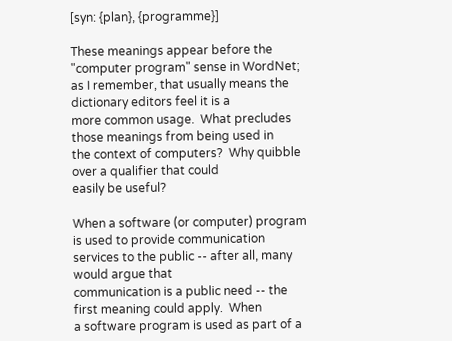[syn: {plan}, {programme}]

These meanings appear before the "computer program" sense in WordNet;
as I remember, that usually means the dictionary editors feel it is a
more common usage.  What precludes those meanings from being used in
the context of computers?  Why quibble over a qualifier that could
easily be useful?

When a software (or computer) program is used to provide communication
services to the public -- after all, many would argue that
communication is a public need -- the first meaning could apply.  When
a software program is used as part of a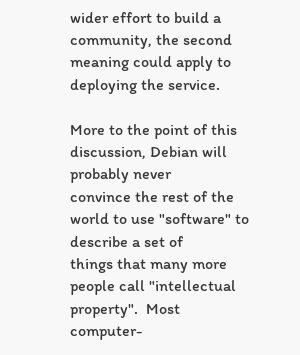wider effort to build a
community, the second meaning could apply to deploying the service.

More to the point of this discussion, Debian will probably never
convince the rest of the world to use "software" to describe a set of
things that many more people call "intellectual property".  Most
computer-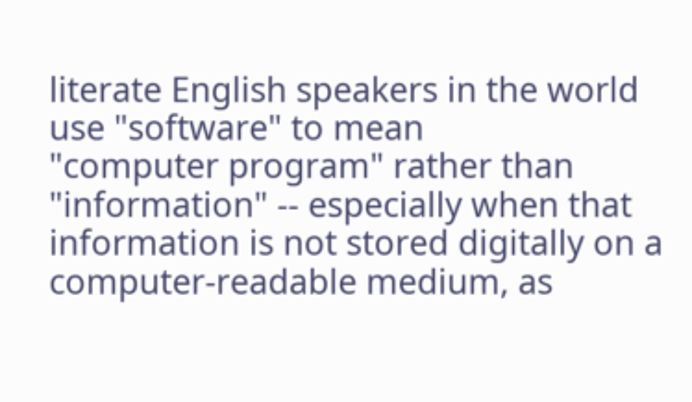literate English speakers in the world use "software" to mean
"computer program" rather than "information" -- especially when that
information is not stored digitally on a computer-readable medium, as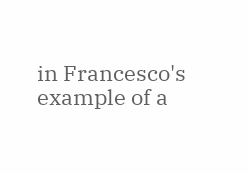in Francesco's example of a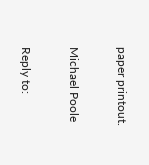paper printout.

Michael Poole

Reply to: